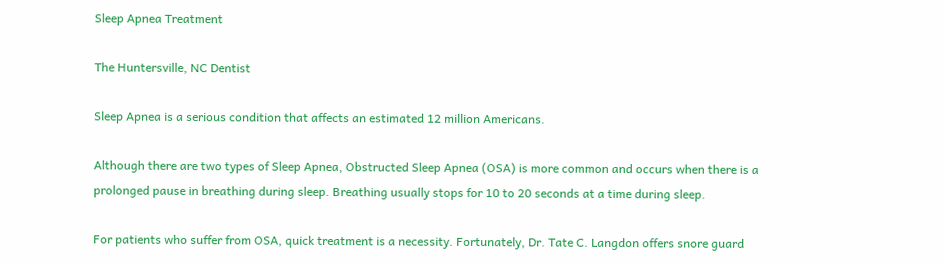Sleep Apnea Treatment

The Huntersville, NC Dentist

Sleep Apnea is a serious condition that affects an estimated 12 million Americans.

Although there are two types of Sleep Apnea, Obstructed Sleep Apnea (OSA) is more common and occurs when there is a prolonged pause in breathing during sleep. Breathing usually stops for 10 to 20 seconds at a time during sleep.

For patients who suffer from OSA, quick treatment is a necessity. Fortunately, Dr. Tate C. Langdon offers snore guard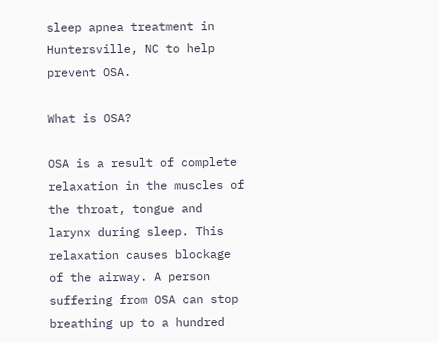sleep apnea treatment in Huntersville, NC to help prevent OSA.

What is OSA?

OSA is a result of complete relaxation in the muscles of the throat, tongue and larynx during sleep. This relaxation causes blockage of the airway. A person suffering from OSA can stop breathing up to a hundred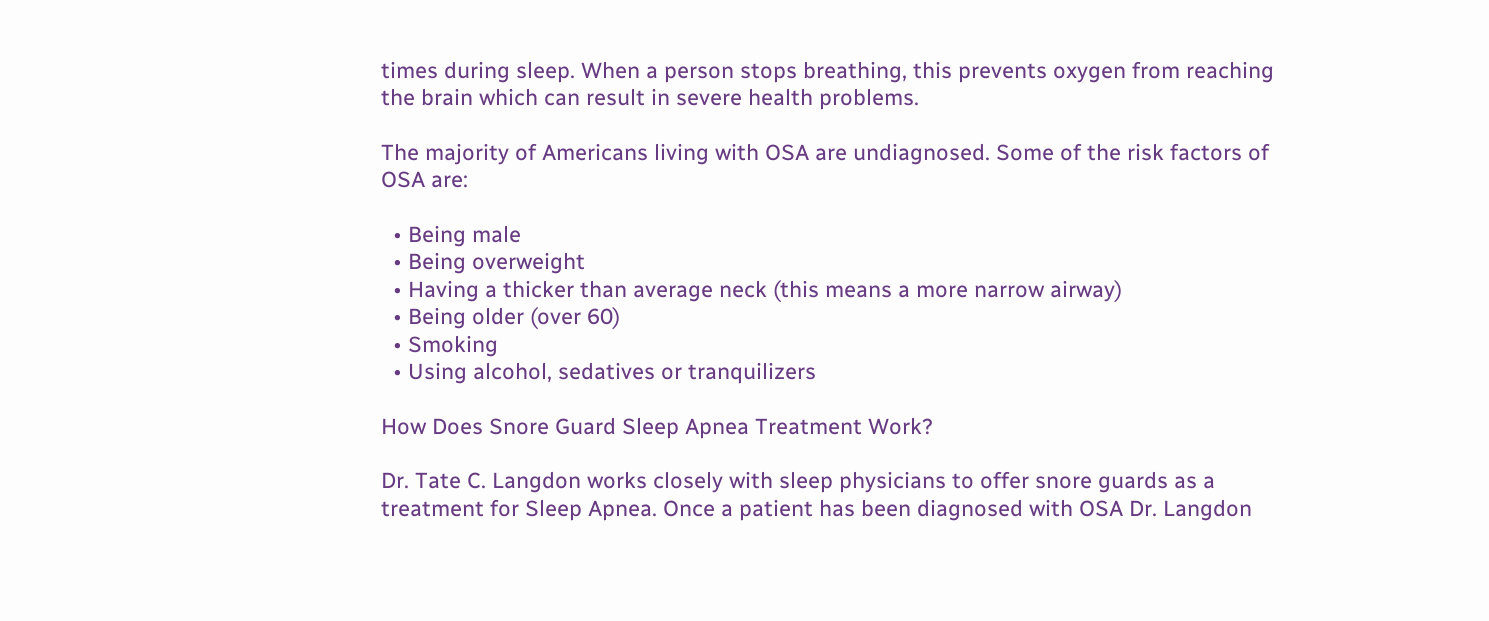times during sleep. When a person stops breathing, this prevents oxygen from reaching the brain which can result in severe health problems.

The majority of Americans living with OSA are undiagnosed. Some of the risk factors of OSA are:

  • Being male
  • Being overweight
  • Having a thicker than average neck (this means a more narrow airway)
  • Being older (over 60)
  • Smoking
  • Using alcohol, sedatives or tranquilizers

How Does Snore Guard Sleep Apnea Treatment Work?

Dr. Tate C. Langdon works closely with sleep physicians to offer snore guards as a treatment for Sleep Apnea. Once a patient has been diagnosed with OSA Dr. Langdon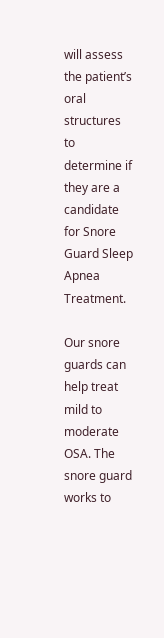will assess the patient’s oral structures to determine if they are a candidate for Snore Guard Sleep Apnea Treatment.

Our snore guards can help treat mild to moderate OSA. The snore guard works to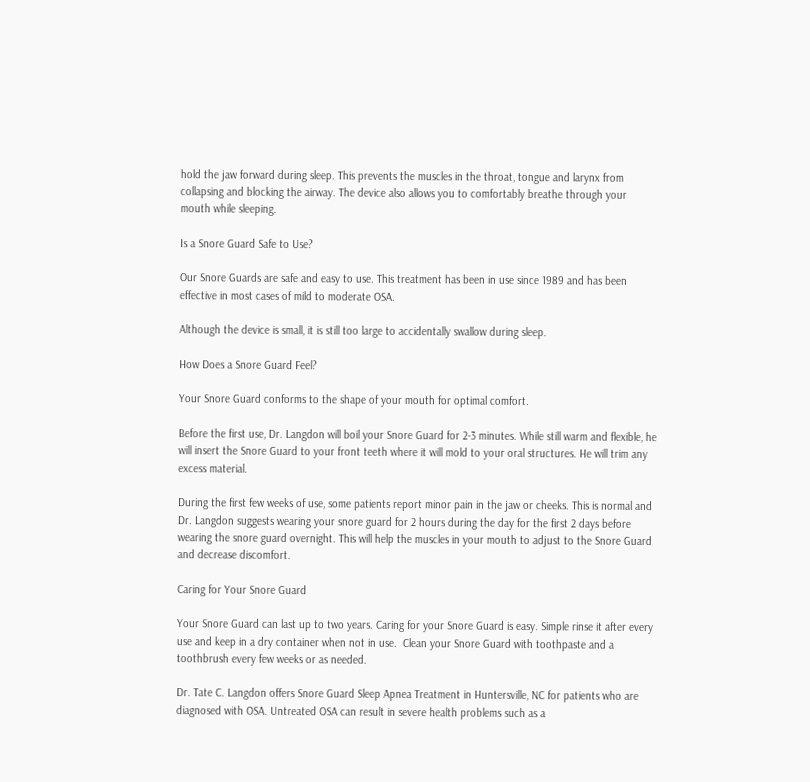hold the jaw forward during sleep. This prevents the muscles in the throat, tongue and larynx from collapsing and blocking the airway. The device also allows you to comfortably breathe through your mouth while sleeping.

Is a Snore Guard Safe to Use?

Our Snore Guards are safe and easy to use. This treatment has been in use since 1989 and has been effective in most cases of mild to moderate OSA.

Although the device is small, it is still too large to accidentally swallow during sleep.

How Does a Snore Guard Feel?

Your Snore Guard conforms to the shape of your mouth for optimal comfort.

Before the first use, Dr. Langdon will boil your Snore Guard for 2-3 minutes. While still warm and flexible, he will insert the Snore Guard to your front teeth where it will mold to your oral structures. He will trim any excess material.

During the first few weeks of use, some patients report minor pain in the jaw or cheeks. This is normal and Dr. Langdon suggests wearing your snore guard for 2 hours during the day for the first 2 days before wearing the snore guard overnight. This will help the muscles in your mouth to adjust to the Snore Guard and decrease discomfort.

Caring for Your Snore Guard

Your Snore Guard can last up to two years. Caring for your Snore Guard is easy. Simple rinse it after every use and keep in a dry container when not in use.  Clean your Snore Guard with toothpaste and a toothbrush every few weeks or as needed.

Dr. Tate C. Langdon offers Snore Guard Sleep Apnea Treatment in Huntersville, NC for patients who are diagnosed with OSA. Untreated OSA can result in severe health problems such as a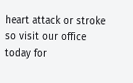heart attack or stroke so visit our office today for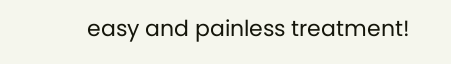easy and painless treatment!